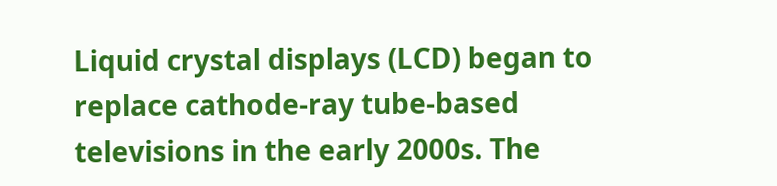Liquid crystal displays (LCD) began to replace cathode-ray tube-based televisions in the early 2000s. The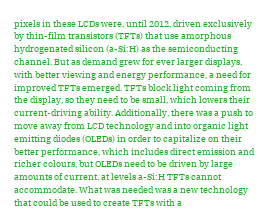pixels in these LCDs were, until 2012, driven exclusively by thin-film transistors (TFTs) that use amorphous hydrogenated silicon (a-Si:H) as the semiconducting channel. But as demand grew for ever larger displays, with better viewing and energy performance, a need for improved TFTs emerged. TFTs block light coming from the display, so they need to be small, which lowers their current-driving ability. Additionally, there was a push to move away from LCD technology and into organic light emitting diodes (OLEDs) in order to capitalize on their better performance, which includes direct emission and richer colours, but OLEDs need to be driven by large amounts of current, at levels a-Si:H TFTs cannot accommodate. What was needed was a new technology that could be used to create TFTs with a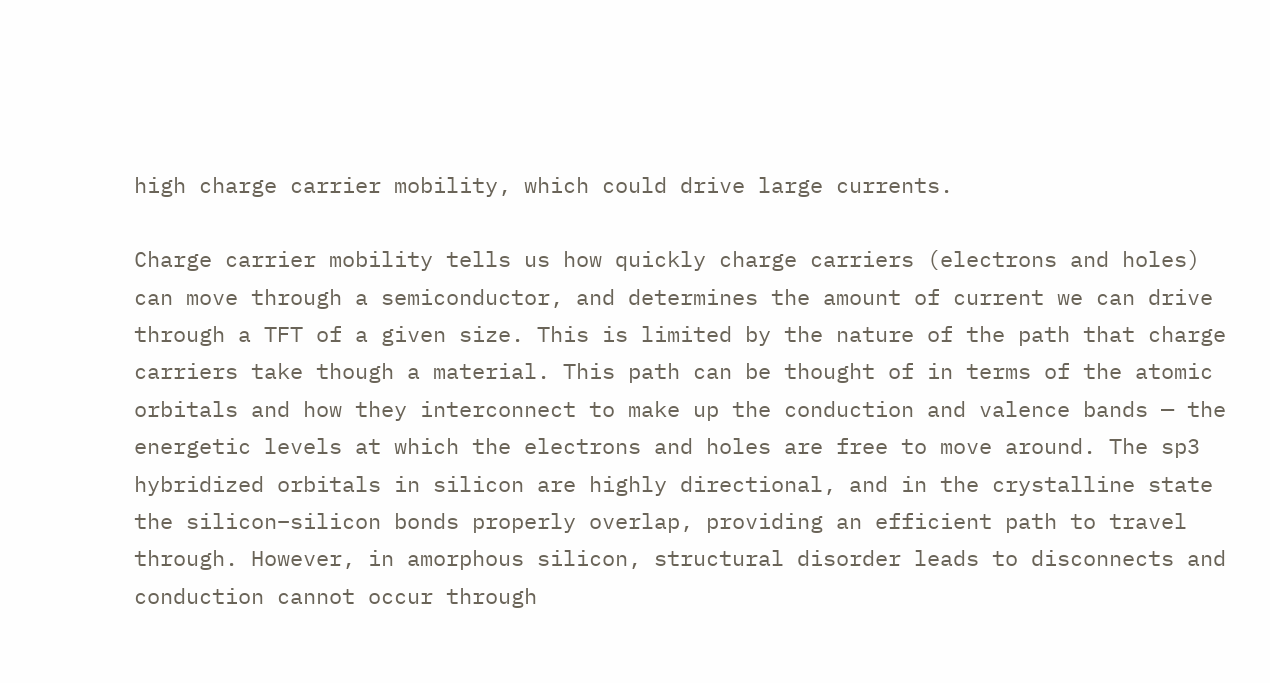high charge carrier mobility, which could drive large currents.

Charge carrier mobility tells us how quickly charge carriers (electrons and holes) can move through a semiconductor, and determines the amount of current we can drive through a TFT of a given size. This is limited by the nature of the path that charge carriers take though a material. This path can be thought of in terms of the atomic orbitals and how they interconnect to make up the conduction and valence bands — the energetic levels at which the electrons and holes are free to move around. The sp3 hybridized orbitals in silicon are highly directional, and in the crystalline state the silicon–silicon bonds properly overlap, providing an efficient path to travel through. However, in amorphous silicon, structural disorder leads to disconnects and conduction cannot occur through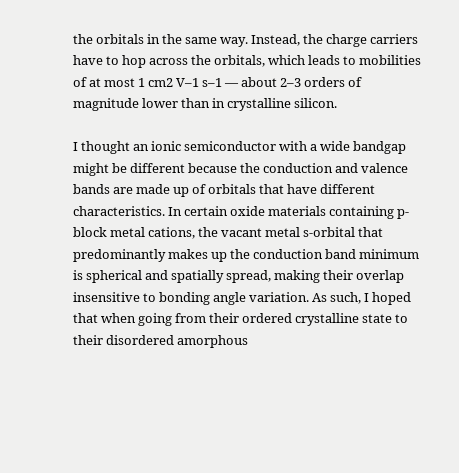the orbitals in the same way. Instead, the charge carriers have to hop across the orbitals, which leads to mobilities of at most 1 cm2 V–1 s–1 — about 2–3 orders of magnitude lower than in crystalline silicon.

I thought an ionic semiconductor with a wide bandgap might be different because the conduction and valence bands are made up of orbitals that have different characteristics. In certain oxide materials containing p-block metal cations, the vacant metal s-orbital that predominantly makes up the conduction band minimum is spherical and spatially spread, making their overlap insensitive to bonding angle variation. As such, I hoped that when going from their ordered crystalline state to their disordered amorphous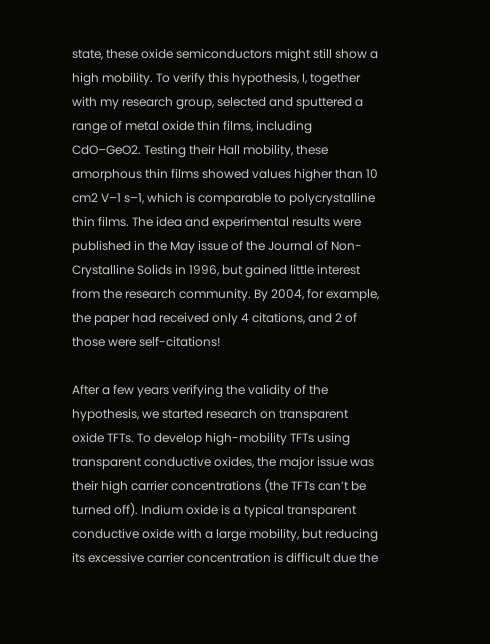state, these oxide semiconductors might still show a high mobility. To verify this hypothesis, I, together with my research group, selected and sputtered a range of metal oxide thin films, including CdO–GeO2. Testing their Hall mobility, these amorphous thin films showed values higher than 10 cm2 V–1 s–1, which is comparable to polycrystalline thin films. The idea and experimental results were published in the May issue of the Journal of Non-Crystalline Solids in 1996, but gained little interest from the research community. By 2004, for example, the paper had received only 4 citations, and 2 of those were self-citations!

After a few years verifying the validity of the hypothesis, we started research on transparent oxide TFTs. To develop high-mobility TFTs using transparent conductive oxides, the major issue was their high carrier concentrations (the TFTs can’t be turned off). Indium oxide is a typical transparent conductive oxide with a large mobility, but reducing its excessive carrier concentration is difficult due the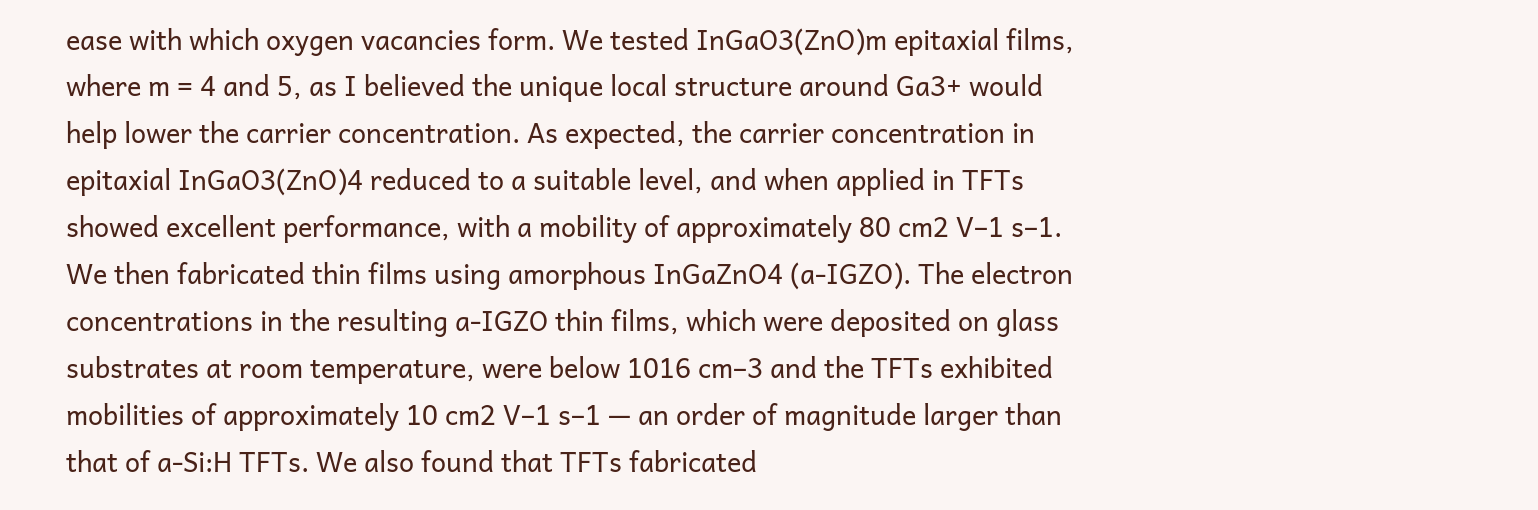ease with which oxygen vacancies form. We tested InGaO3(ZnO)m epitaxial films, where m = 4 and 5, as I believed the unique local structure around Ga3+ would help lower the carrier concentration. As expected, the carrier concentration in epitaxial InGaO3(ZnO)4 reduced to a suitable level, and when applied in TFTs showed excellent performance, with a mobility of approximately 80 cm2 V–1 s–1. We then fabricated thin films using amorphous InGaZnO4 (a-IGZO). The electron concentrations in the resulting a-IGZO thin films, which were deposited on glass substrates at room temperature, were below 1016 cm–3 and the TFTs exhibited mobilities of approximately 10 cm2 V–1 s–1 — an order of magnitude larger than that of a-Si:H TFTs. We also found that TFTs fabricated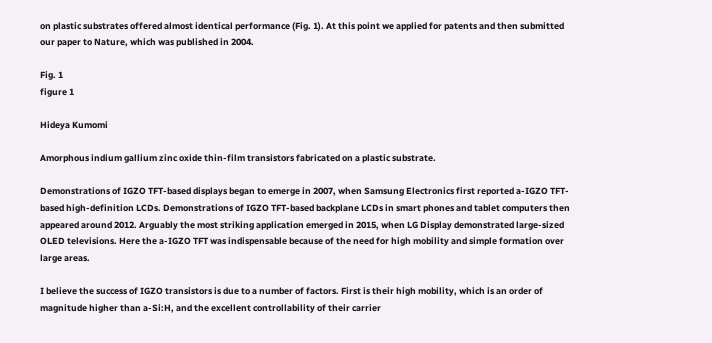on plastic substrates offered almost identical performance (Fig. 1). At this point we applied for patents and then submitted our paper to Nature, which was published in 2004.

Fig. 1
figure 1

Hideya Kumomi

Amorphous indium gallium zinc oxide thin-film transistors fabricated on a plastic substrate.

Demonstrations of IGZO TFT-based displays began to emerge in 2007, when Samsung Electronics first reported a-IGZO TFT-based high-definition LCDs. Demonstrations of IGZO TFT-based backplane LCDs in smart phones and tablet computers then appeared around 2012. Arguably the most striking application emerged in 2015, when LG Display demonstrated large-sized OLED televisions. Here the a-IGZO TFT was indispensable because of the need for high mobility and simple formation over large areas.

I believe the success of IGZO transistors is due to a number of factors. First is their high mobility, which is an order of magnitude higher than a-Si:H, and the excellent controllability of their carrier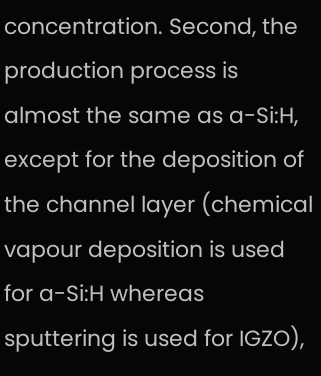concentration. Second, the production process is almost the same as a-Si:H, except for the deposition of the channel layer (chemical vapour deposition is used for a-Si:H whereas sputtering is used for IGZO),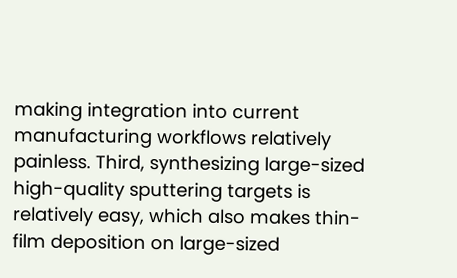making integration into current manufacturing workflows relatively painless. Third, synthesizing large-sized high-quality sputtering targets is relatively easy, which also makes thin-film deposition on large-sized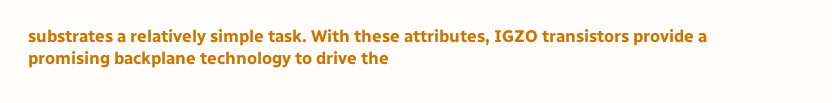substrates a relatively simple task. With these attributes, IGZO transistors provide a promising backplane technology to drive the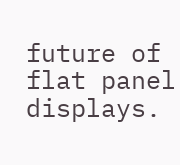future of flat panel displays.